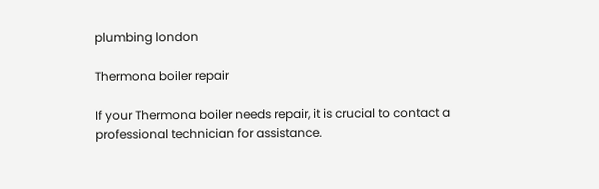plumbing london

Thermona boiler repair

If your Thermona boiler needs repair, it is crucial to contact a professional technician for assistance.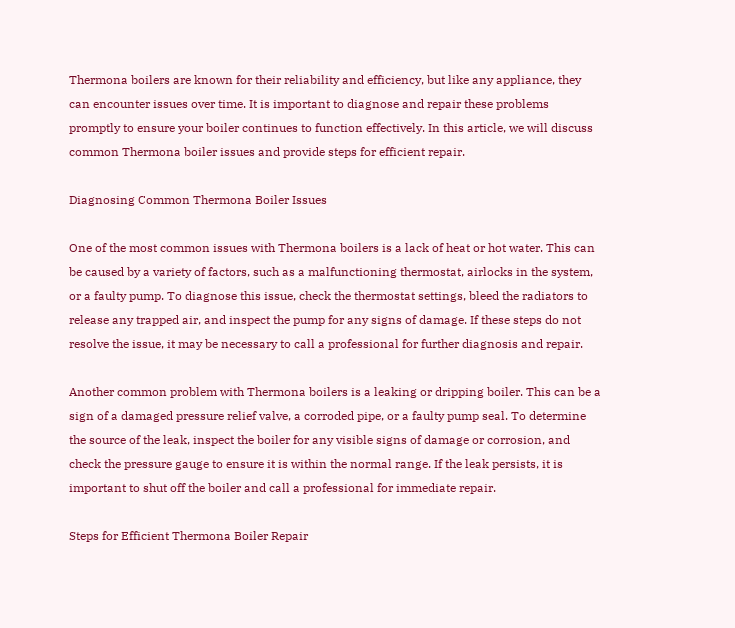Thermona boilers are known for their reliability and efficiency, but like any appliance, they can encounter issues over time. It is important to diagnose and repair these problems promptly to ensure your boiler continues to function effectively. In this article, we will discuss common Thermona boiler issues and provide steps for efficient repair.

Diagnosing Common Thermona Boiler Issues

One of the most common issues with Thermona boilers is a lack of heat or hot water. This can be caused by a variety of factors, such as a malfunctioning thermostat, airlocks in the system, or a faulty pump. To diagnose this issue, check the thermostat settings, bleed the radiators to release any trapped air, and inspect the pump for any signs of damage. If these steps do not resolve the issue, it may be necessary to call a professional for further diagnosis and repair.

Another common problem with Thermona boilers is a leaking or dripping boiler. This can be a sign of a damaged pressure relief valve, a corroded pipe, or a faulty pump seal. To determine the source of the leak, inspect the boiler for any visible signs of damage or corrosion, and check the pressure gauge to ensure it is within the normal range. If the leak persists, it is important to shut off the boiler and call a professional for immediate repair.

Steps for Efficient Thermona Boiler Repair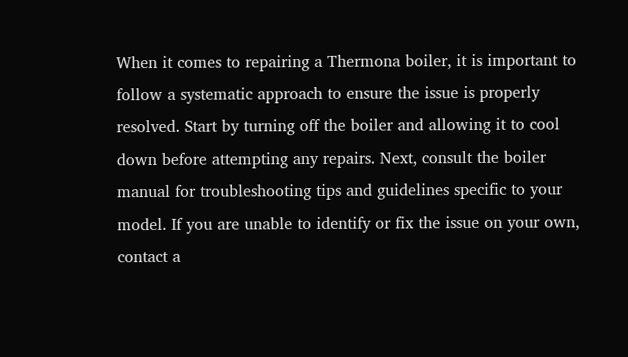When it comes to repairing a Thermona boiler, it is important to follow a systematic approach to ensure the issue is properly resolved. Start by turning off the boiler and allowing it to cool down before attempting any repairs. Next, consult the boiler manual for troubleshooting tips and guidelines specific to your model. If you are unable to identify or fix the issue on your own, contact a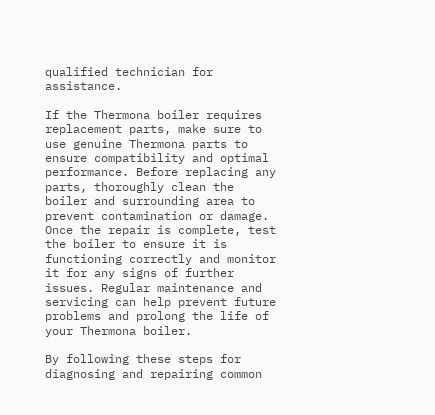qualified technician for assistance.

If the Thermona boiler requires replacement parts, make sure to use genuine Thermona parts to ensure compatibility and optimal performance. Before replacing any parts, thoroughly clean the boiler and surrounding area to prevent contamination or damage. Once the repair is complete, test the boiler to ensure it is functioning correctly and monitor it for any signs of further issues. Regular maintenance and servicing can help prevent future problems and prolong the life of your Thermona boiler.

By following these steps for diagnosing and repairing common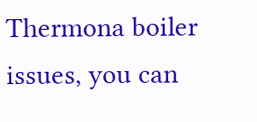Thermona boiler issues, you can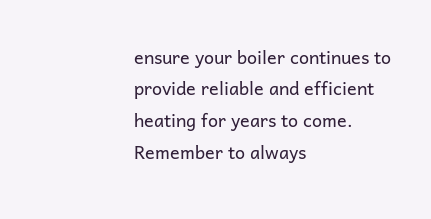ensure your boiler continues to provide reliable and efficient heating for years to come. Remember to always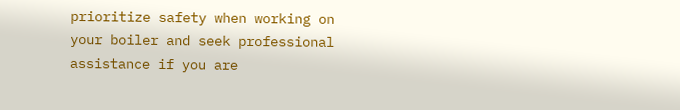prioritize safety when working on your boiler and seek professional assistance if you are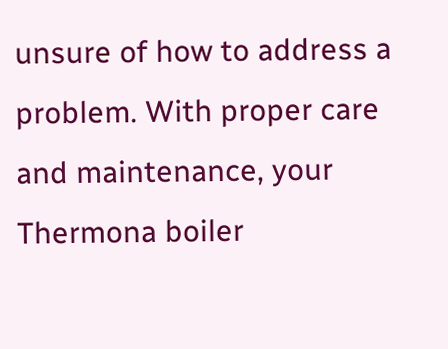unsure of how to address a problem. With proper care and maintenance, your Thermona boiler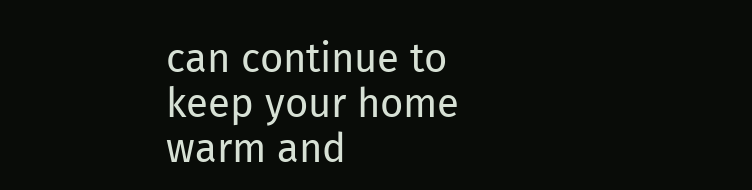can continue to keep your home warm and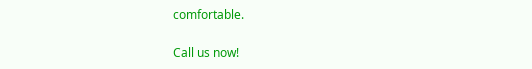comfortable.

Call us now!